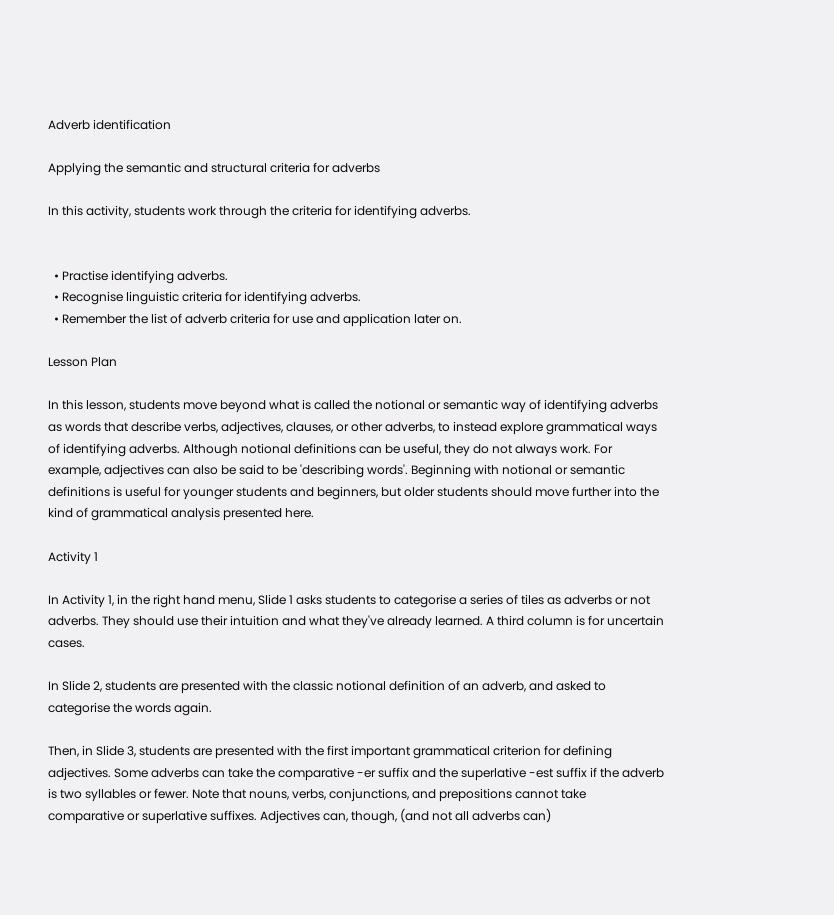Adverb identification

Applying the semantic and structural criteria for adverbs

In this activity, students work through the criteria for identifying adverbs.


  • Practise identifying adverbs.
  • Recognise linguistic criteria for identifying adverbs.
  • Remember the list of adverb criteria for use and application later on.

Lesson Plan

In this lesson, students move beyond what is called the notional or semantic way of identifying adverbs as words that describe verbs, adjectives, clauses, or other adverbs, to instead explore grammatical ways of identifying adverbs. Although notional definitions can be useful, they do not always work. For example, adjectives can also be said to be 'describing words'. Beginning with notional or semantic definitions is useful for younger students and beginners, but older students should move further into the kind of grammatical analysis presented here.

Activity 1

In Activity 1, in the right hand menu, Slide 1 asks students to categorise a series of tiles as adverbs or not adverbs. They should use their intuition and what they've already learned. A third column is for uncertain cases.

In Slide 2, students are presented with the classic notional definition of an adverb, and asked to categorise the words again.

Then, in Slide 3, students are presented with the first important grammatical criterion for defining adjectives. Some adverbs can take the comparative -er suffix and the superlative -est suffix if the adverb is two syllables or fewer. Note that nouns, verbs, conjunctions, and prepositions cannot take comparative or superlative suffixes. Adjectives can, though, (and not all adverbs can)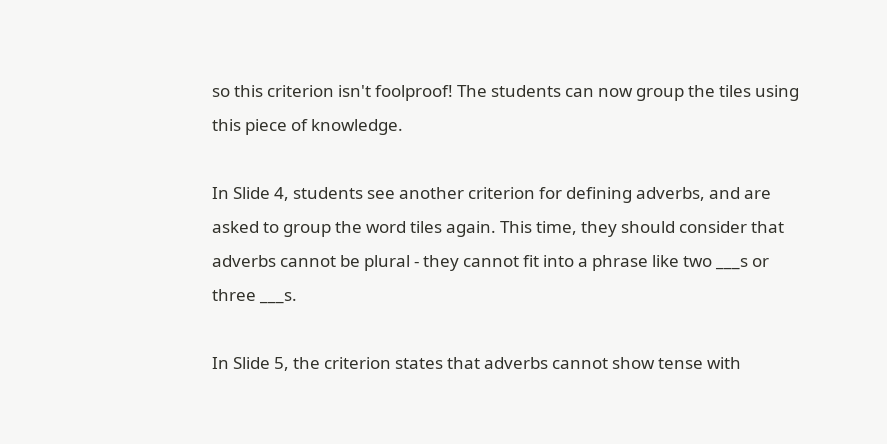so this criterion isn't foolproof! The students can now group the tiles using this piece of knowledge.

In Slide 4, students see another criterion for defining adverbs, and are asked to group the word tiles again. This time, they should consider that adverbs cannot be plural - they cannot fit into a phrase like two ___s or three ___s.

In Slide 5, the criterion states that adverbs cannot show tense with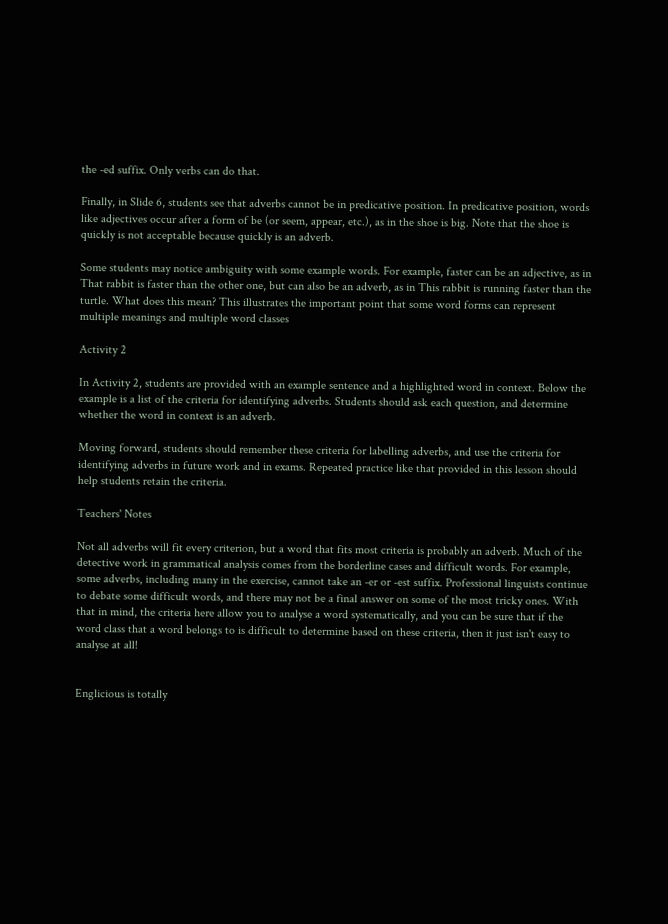the -ed suffix. Only verbs can do that.

Finally, in Slide 6, students see that adverbs cannot be in predicative position. In predicative position, words like adjectives occur after a form of be (or seem, appear, etc.), as in the shoe is big. Note that the shoe is quickly is not acceptable because quickly is an adverb.

Some students may notice ambiguity with some example words. For example, faster can be an adjective, as in That rabbit is faster than the other one, but can also be an adverb, as in This rabbit is running faster than the turtle. What does this mean? This illustrates the important point that some word forms can represent multiple meanings and multiple word classes

Activity 2

In Activity 2, students are provided with an example sentence and a highlighted word in context. Below the example is a list of the criteria for identifying adverbs. Students should ask each question, and determine whether the word in context is an adverb.

Moving forward, students should remember these criteria for labelling adverbs, and use the criteria for identifying adverbs in future work and in exams. Repeated practice like that provided in this lesson should help students retain the criteria.

Teachers' Notes

Not all adverbs will fit every criterion, but a word that fits most criteria is probably an adverb. Much of the detective work in grammatical analysis comes from the borderline cases and difficult words. For example, some adverbs, including many in the exercise, cannot take an -er or -est suffix. Professional linguists continue to debate some difficult words, and there may not be a final answer on some of the most tricky ones. With that in mind, the criteria here allow you to analyse a word systematically, and you can be sure that if the word class that a word belongs to is difficult to determine based on these criteria, then it just isn't easy to analyse at all!


Englicious is totally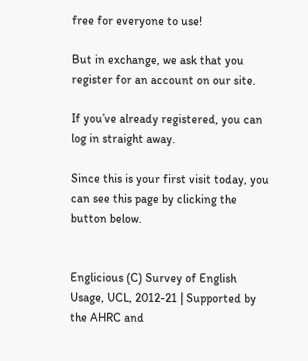free for everyone to use!

But in exchange, we ask that you register for an account on our site.

If you’ve already registered, you can log in straight away.

Since this is your first visit today, you can see this page by clicking the button below.


Englicious (C) Survey of English Usage, UCL, 2012-21 | Supported by the AHRC and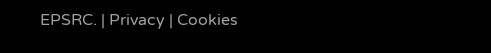EPSRC. | Privacy | Cookies